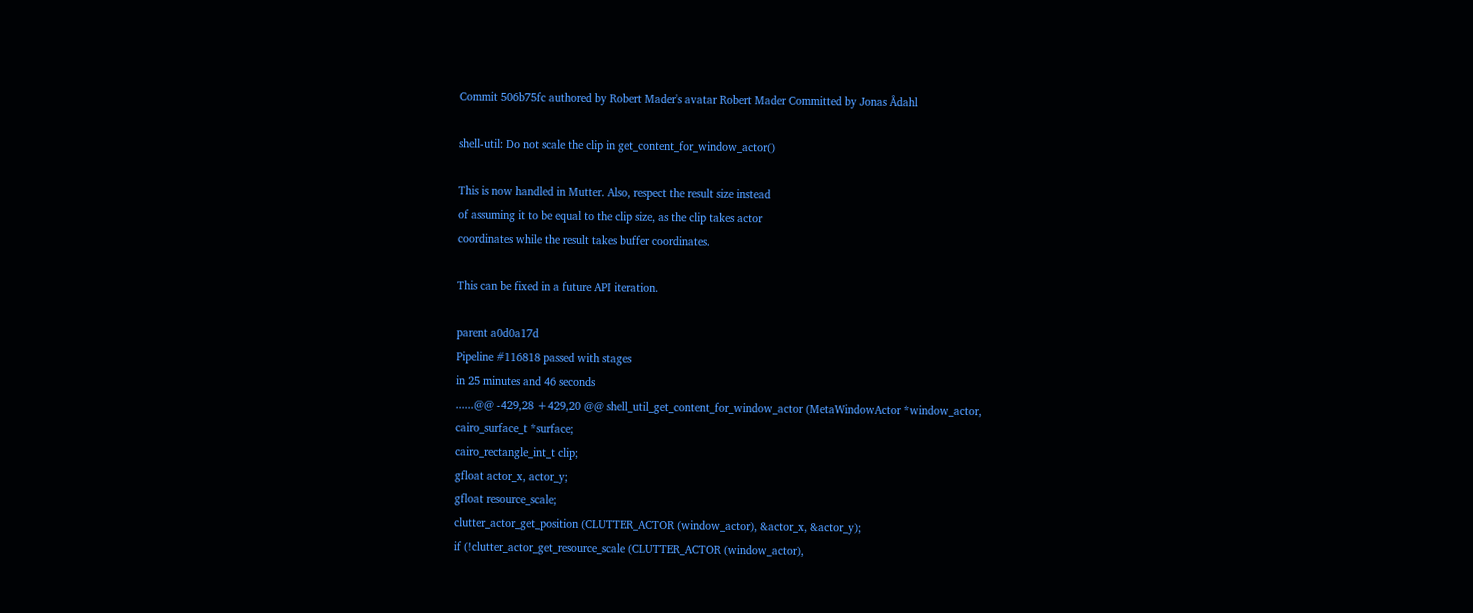Commit 506b75fc authored by Robert Mader's avatar Robert Mader Committed by Jonas Ådahl

shell-util: Do not scale the clip in get_content_for_window_actor()

This is now handled in Mutter. Also, respect the result size instead
of assuming it to be equal to the clip size, as the clip takes actor
coordinates while the result takes buffer coordinates.

This can be fixed in a future API iteration.

parent a0d0a17d
Pipeline #116818 passed with stages
in 25 minutes and 46 seconds
......@@ -429,28 +429,20 @@ shell_util_get_content_for_window_actor (MetaWindowActor *window_actor,
cairo_surface_t *surface;
cairo_rectangle_int_t clip;
gfloat actor_x, actor_y;
gfloat resource_scale;
clutter_actor_get_position (CLUTTER_ACTOR (window_actor), &actor_x, &actor_y);
if (!clutter_actor_get_resource_scale (CLUTTER_ACTOR (window_actor),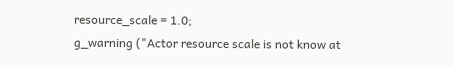resource_scale = 1.0;
g_warning ("Actor resource scale is not know at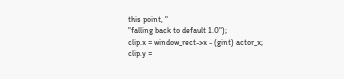this point, "
"falling back to default 1.0");
clip.x = window_rect->x - (gint) actor_x;
clip.y =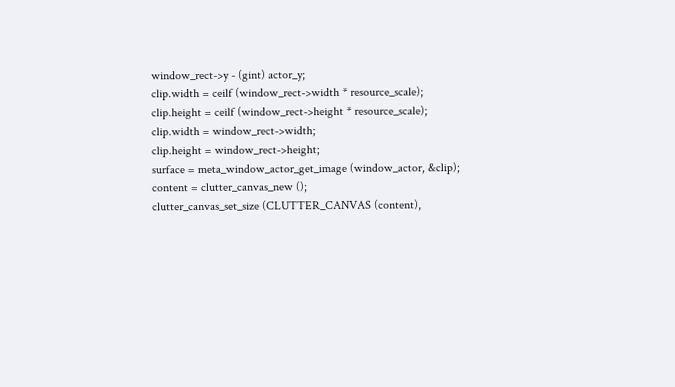window_rect->y - (gint) actor_y;
clip.width = ceilf (window_rect->width * resource_scale);
clip.height = ceilf (window_rect->height * resource_scale);
clip.width = window_rect->width;
clip.height = window_rect->height;
surface = meta_window_actor_get_image (window_actor, &clip);
content = clutter_canvas_new ();
clutter_canvas_set_size (CLUTTER_CANVAS (content),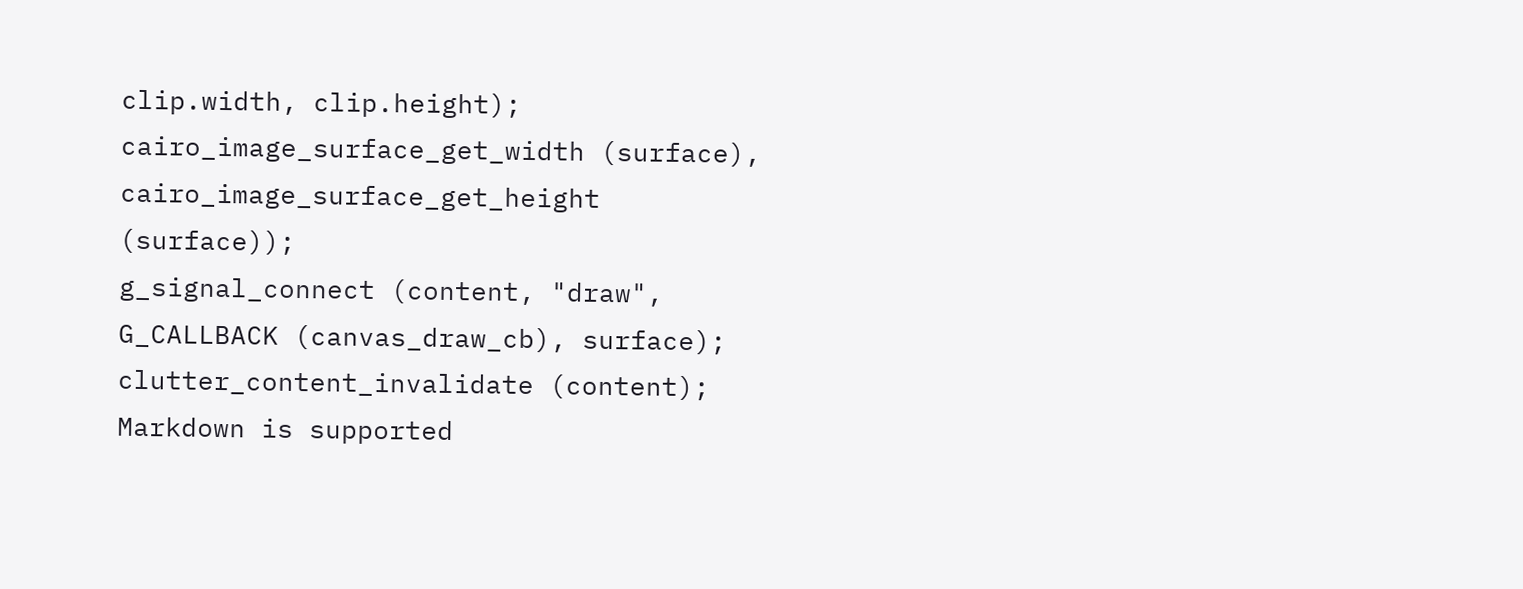clip.width, clip.height);
cairo_image_surface_get_width (surface),
cairo_image_surface_get_height (surface));
g_signal_connect (content, "draw",
G_CALLBACK (canvas_draw_cb), surface);
clutter_content_invalidate (content);
Markdown is supported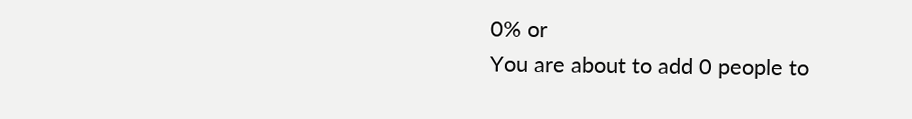0% or
You are about to add 0 people to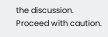the discussion. Proceed with caution.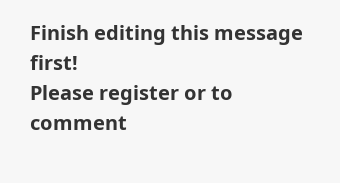Finish editing this message first!
Please register or to comment